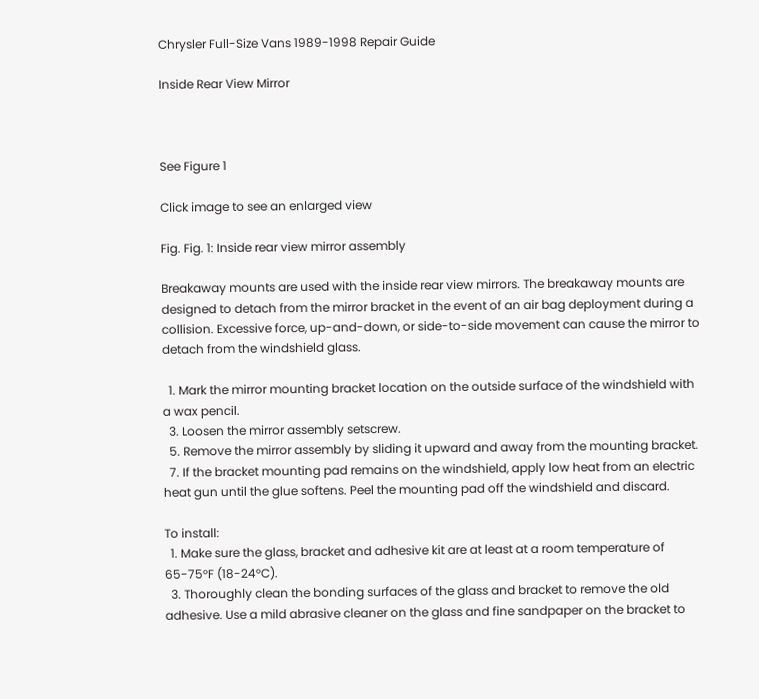Chrysler Full-Size Vans 1989-1998 Repair Guide

Inside Rear View Mirror



See Figure 1

Click image to see an enlarged view

Fig. Fig. 1: Inside rear view mirror assembly

Breakaway mounts are used with the inside rear view mirrors. The breakaway mounts are designed to detach from the mirror bracket in the event of an air bag deployment during a collision. Excessive force, up-and-down, or side-to-side movement can cause the mirror to detach from the windshield glass.

  1. Mark the mirror mounting bracket location on the outside surface of the windshield with a wax pencil.
  3. Loosen the mirror assembly setscrew.
  5. Remove the mirror assembly by sliding it upward and away from the mounting bracket.
  7. If the bracket mounting pad remains on the windshield, apply low heat from an electric heat gun until the glue softens. Peel the mounting pad off the windshield and discard.

To install:
  1. Make sure the glass, bracket and adhesive kit are at least at a room temperature of 65-75°F (18-24°C).
  3. Thoroughly clean the bonding surfaces of the glass and bracket to remove the old adhesive. Use a mild abrasive cleaner on the glass and fine sandpaper on the bracket to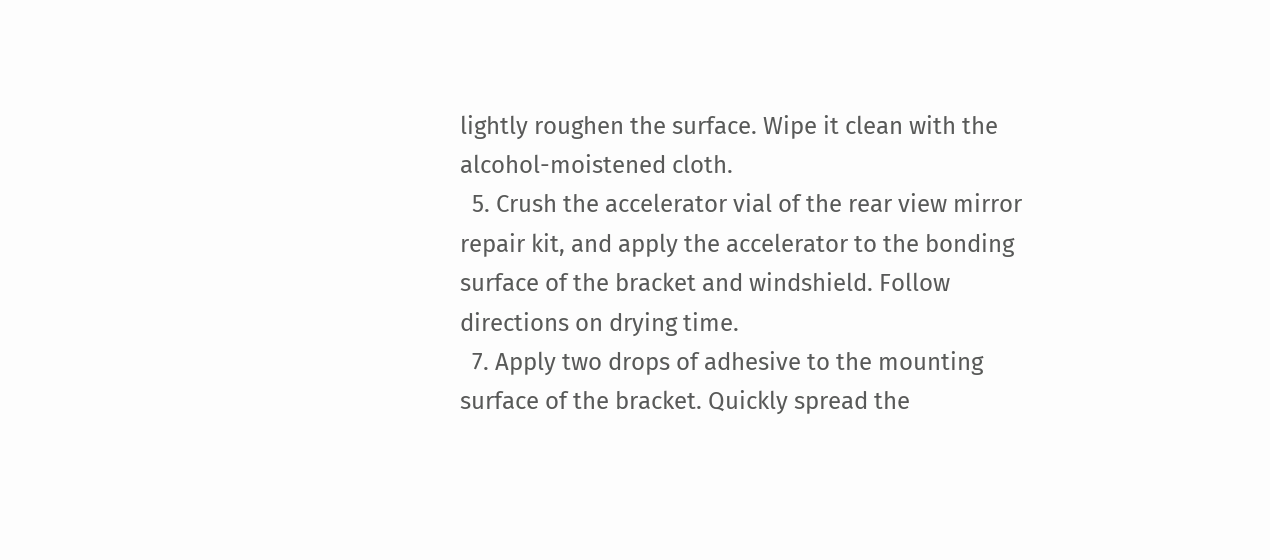lightly roughen the surface. Wipe it clean with the alcohol-moistened cloth.
  5. Crush the accelerator vial of the rear view mirror repair kit, and apply the accelerator to the bonding surface of the bracket and windshield. Follow directions on drying time.
  7. Apply two drops of adhesive to the mounting surface of the bracket. Quickly spread the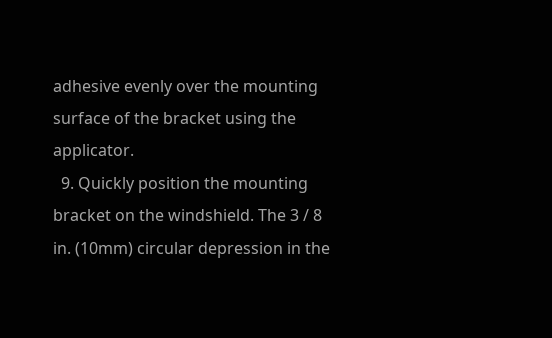adhesive evenly over the mounting surface of the bracket using the applicator.
  9. Quickly position the mounting bracket on the windshield. The 3 / 8 in. (10mm) circular depression in the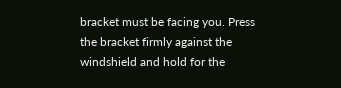bracket must be facing you. Press the bracket firmly against the windshield and hold for the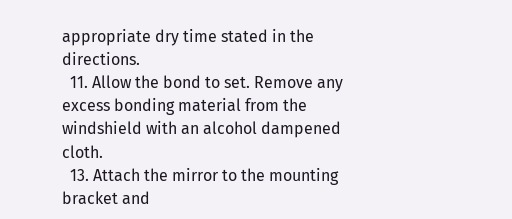appropriate dry time stated in the directions.
  11. Allow the bond to set. Remove any excess bonding material from the windshield with an alcohol dampened cloth.
  13. Attach the mirror to the mounting bracket and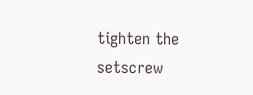tighten the setscrew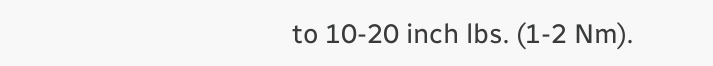to 10-20 inch lbs. (1-2 Nm).